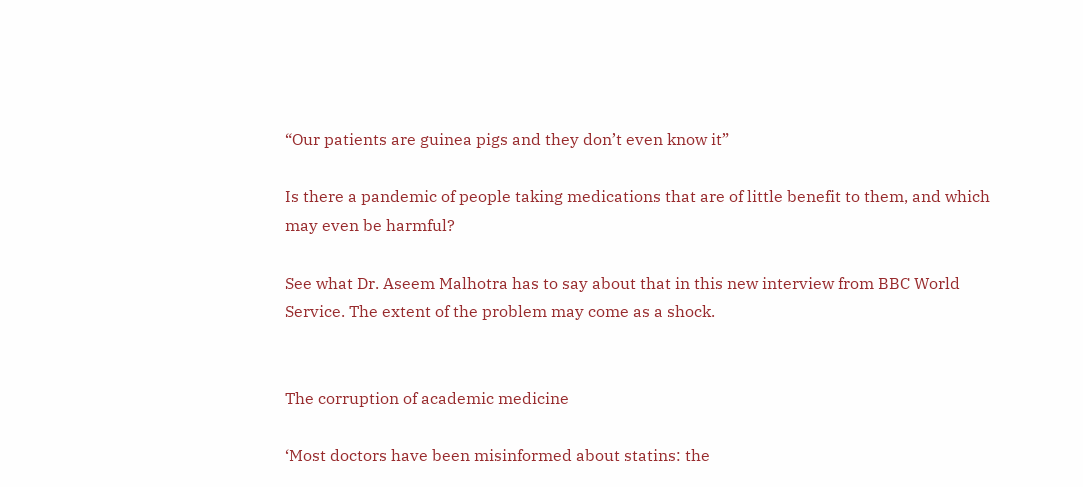“Our patients are guinea pigs and they don’t even know it”

Is there a pandemic of people taking medications that are of little benefit to them, and which may even be harmful?

See what Dr. Aseem Malhotra has to say about that in this new interview from BBC World Service. The extent of the problem may come as a shock.


The corruption of academic medicine

‘Most doctors have been misinformed about statins: the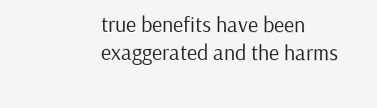true benefits have been exaggerated and the harms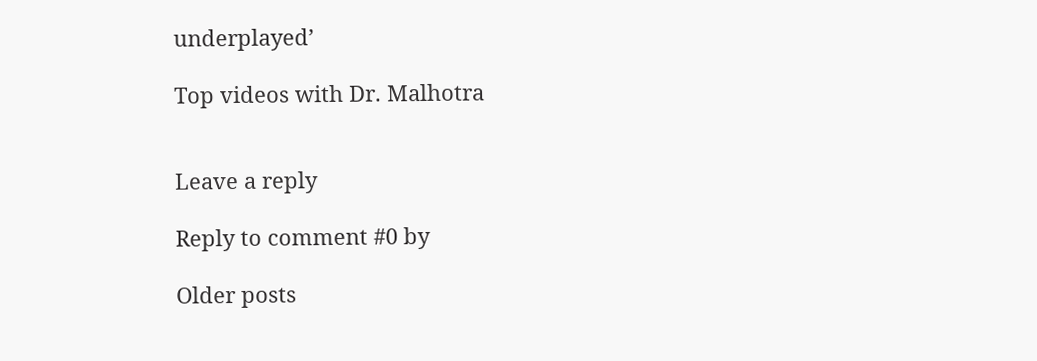underplayed’

Top videos with Dr. Malhotra


Leave a reply

Reply to comment #0 by

Older posts